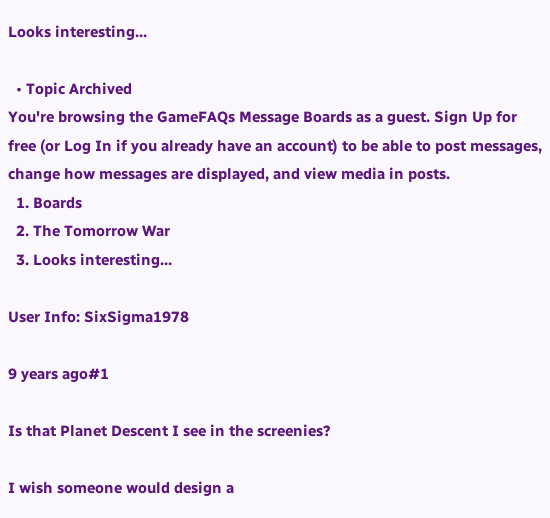Looks interesting...

  • Topic Archived
You're browsing the GameFAQs Message Boards as a guest. Sign Up for free (or Log In if you already have an account) to be able to post messages, change how messages are displayed, and view media in posts.
  1. Boards
  2. The Tomorrow War
  3. Looks interesting...

User Info: SixSigma1978

9 years ago#1

Is that Planet Descent I see in the screenies?

I wish someone would design a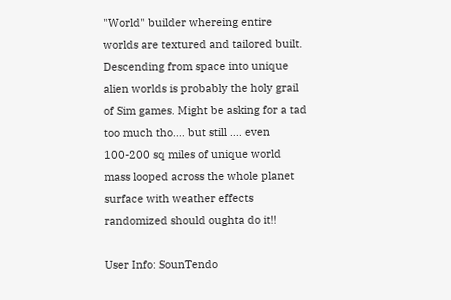"World" builder whereing entire worlds are textured and tailored built. Descending from space into unique alien worlds is probably the holy grail of Sim games. Might be asking for a tad too much tho.... but still .... even 100-200 sq miles of unique world mass looped across the whole planet surface with weather effects randomized should oughta do it!!

User Info: SounTendo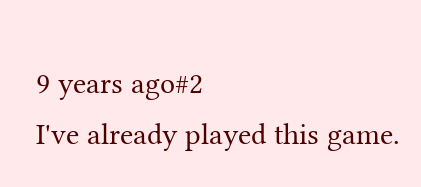9 years ago#2
I've already played this game.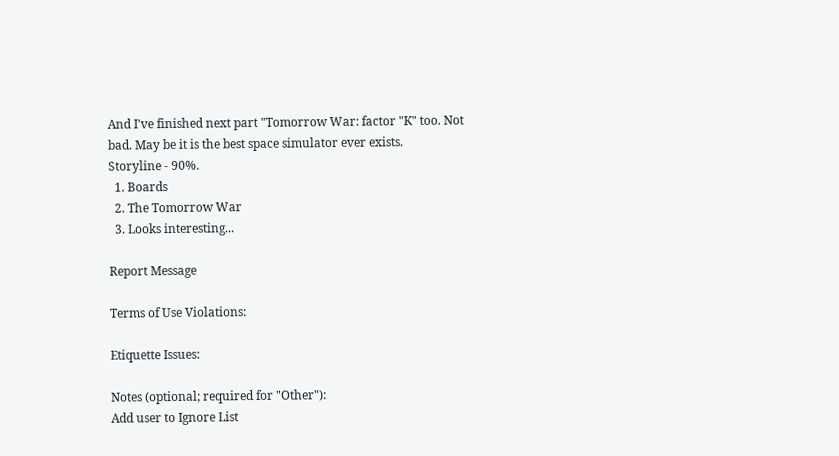And I've finished next part "Tomorrow War: factor "K" too. Not bad. May be it is the best space simulator ever exists.
Storyline - 90%.
  1. Boards
  2. The Tomorrow War
  3. Looks interesting...

Report Message

Terms of Use Violations:

Etiquette Issues:

Notes (optional; required for "Other"):
Add user to Ignore List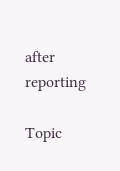after reporting

Topic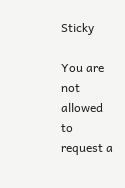Sticky

You are not allowed to request a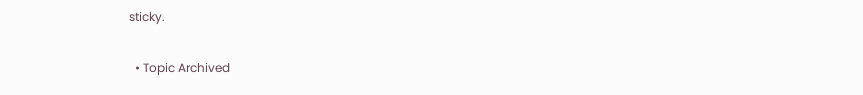sticky.

  • Topic Archived